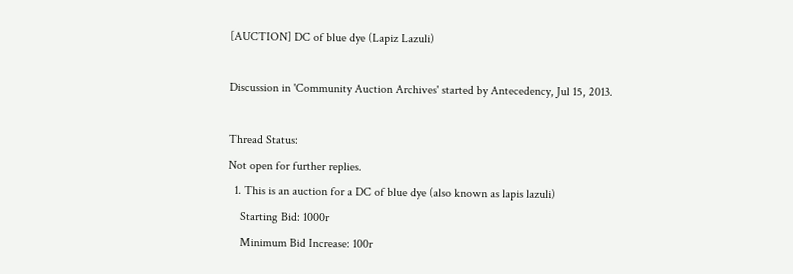[AUCTION] DC of blue dye (Lapiz Lazuli)

Discussion in 'Community Auction Archives' started by Antecedency, Jul 15, 2013.

Thread Status:
Not open for further replies.
  1. This is an auction for a DC of blue dye (also known as lapis lazuli)
    Starting Bid: 1000r
    Minimum Bid Increase: 100r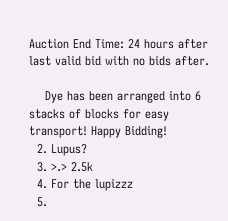Auction End Time: 24 hours after last valid bid with no bids after.

    Dye has been arranged into 6 stacks of blocks for easy transport! Happy Bidding!
  2. Lupus?
  3. >.> 2.5k
  4. For the lupizzz
  5.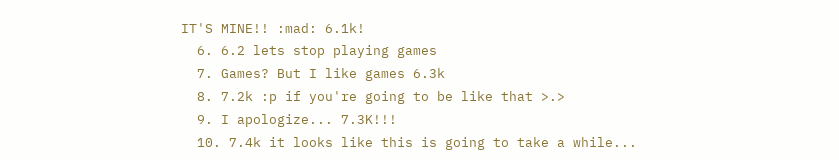IT'S MINE!! :mad: 6.1k!
  6. 6.2 lets stop playing games
  7. Games? But I like games 6.3k
  8. 7.2k :p if you're going to be like that >.>
  9. I apologize... 7.3K!!!
  10. 7.4k it looks like this is going to take a while...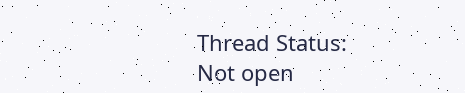Thread Status:
Not open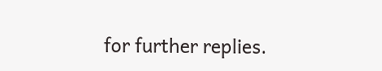for further replies.